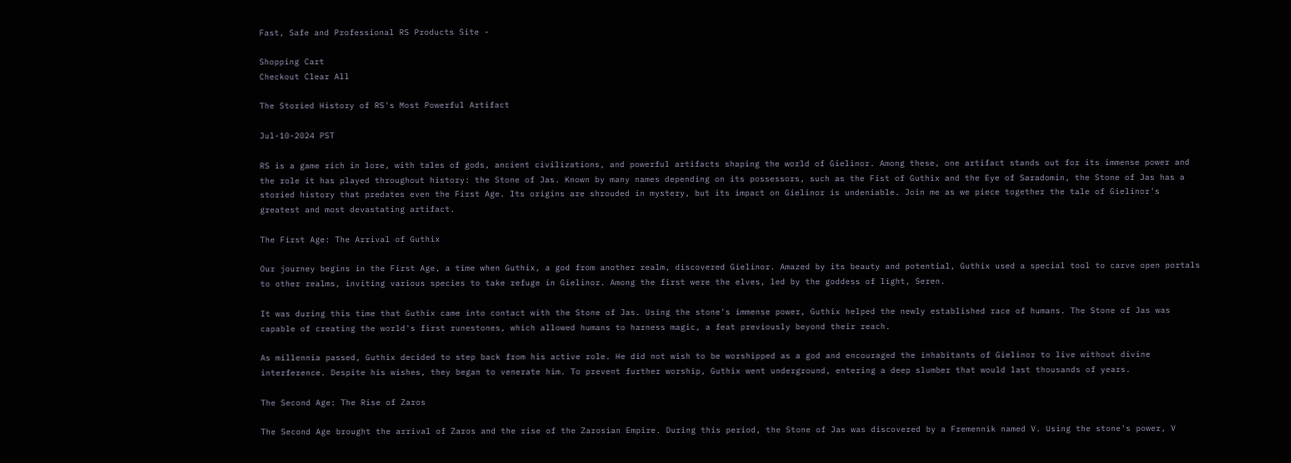Fast, Safe and Professional RS Products Site -

Shopping Cart
Checkout Clear All

The Storied History of RS's Most Powerful Artifact

Jul-10-2024 PST

RS is a game rich in lore, with tales of gods, ancient civilizations, and powerful artifacts shaping the world of Gielinor. Among these, one artifact stands out for its immense power and the role it has played throughout history: the Stone of Jas. Known by many names depending on its possessors, such as the Fist of Guthix and the Eye of Saradomin, the Stone of Jas has a storied history that predates even the First Age. Its origins are shrouded in mystery, but its impact on Gielinor is undeniable. Join me as we piece together the tale of Gielinor's greatest and most devastating artifact.

The First Age: The Arrival of Guthix

Our journey begins in the First Age, a time when Guthix, a god from another realm, discovered Gielinor. Amazed by its beauty and potential, Guthix used a special tool to carve open portals to other realms, inviting various species to take refuge in Gielinor. Among the first were the elves, led by the goddess of light, Seren.

It was during this time that Guthix came into contact with the Stone of Jas. Using the stone's immense power, Guthix helped the newly established race of humans. The Stone of Jas was capable of creating the world's first runestones, which allowed humans to harness magic, a feat previously beyond their reach.

As millennia passed, Guthix decided to step back from his active role. He did not wish to be worshipped as a god and encouraged the inhabitants of Gielinor to live without divine interference. Despite his wishes, they began to venerate him. To prevent further worship, Guthix went underground, entering a deep slumber that would last thousands of years.

The Second Age: The Rise of Zaros

The Second Age brought the arrival of Zaros and the rise of the Zarosian Empire. During this period, the Stone of Jas was discovered by a Fremennik named V. Using the stone's power, V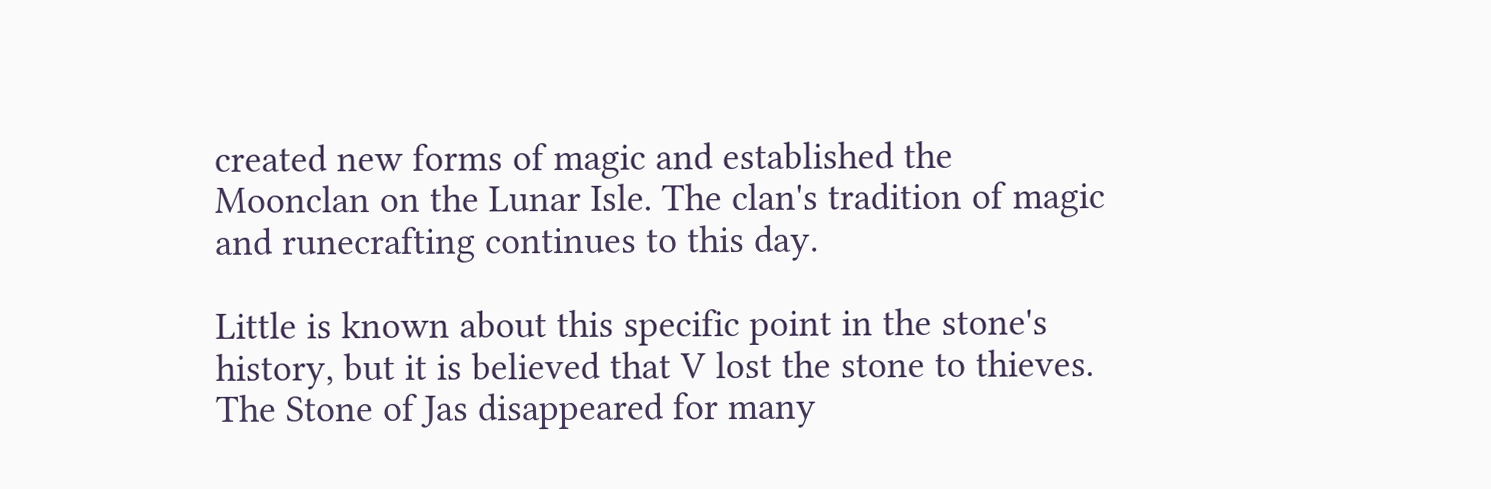created new forms of magic and established the Moonclan on the Lunar Isle. The clan's tradition of magic and runecrafting continues to this day.

Little is known about this specific point in the stone's history, but it is believed that V lost the stone to thieves. The Stone of Jas disappeared for many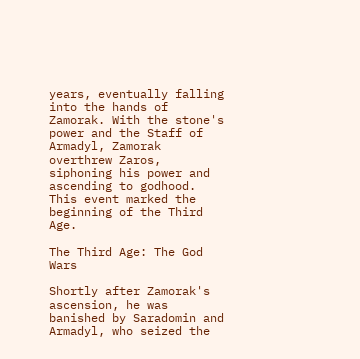years, eventually falling into the hands of Zamorak. With the stone's power and the Staff of Armadyl, Zamorak overthrew Zaros, siphoning his power and ascending to godhood. This event marked the beginning of the Third Age.

The Third Age: The God Wars

Shortly after Zamorak's ascension, he was banished by Saradomin and Armadyl, who seized the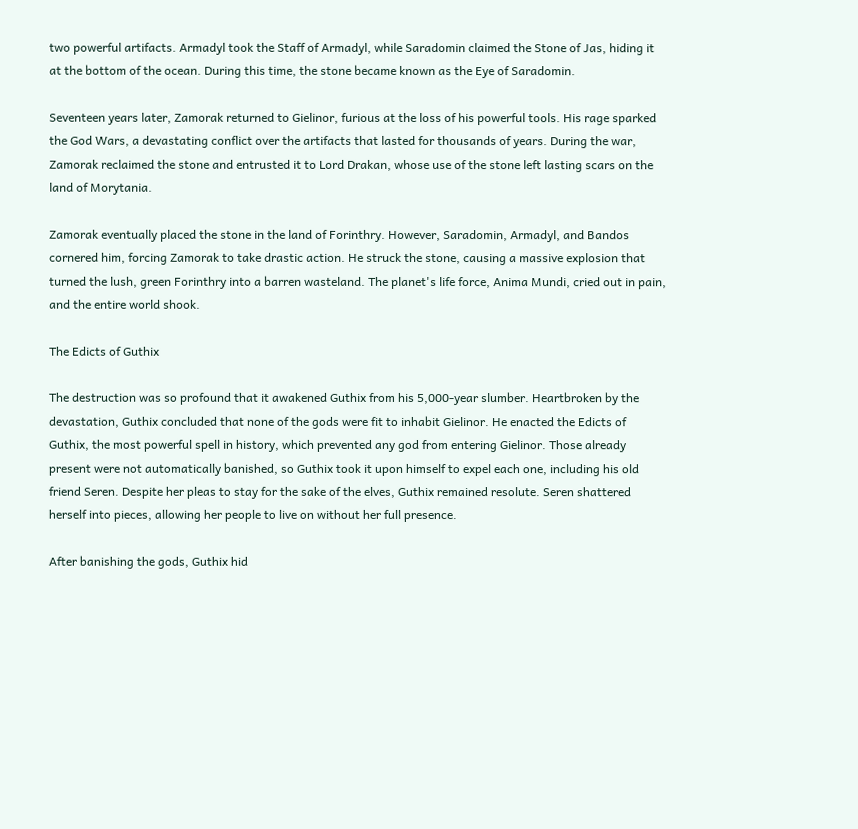two powerful artifacts. Armadyl took the Staff of Armadyl, while Saradomin claimed the Stone of Jas, hiding it at the bottom of the ocean. During this time, the stone became known as the Eye of Saradomin.

Seventeen years later, Zamorak returned to Gielinor, furious at the loss of his powerful tools. His rage sparked the God Wars, a devastating conflict over the artifacts that lasted for thousands of years. During the war, Zamorak reclaimed the stone and entrusted it to Lord Drakan, whose use of the stone left lasting scars on the land of Morytania.

Zamorak eventually placed the stone in the land of Forinthry. However, Saradomin, Armadyl, and Bandos cornered him, forcing Zamorak to take drastic action. He struck the stone, causing a massive explosion that turned the lush, green Forinthry into a barren wasteland. The planet's life force, Anima Mundi, cried out in pain, and the entire world shook.

The Edicts of Guthix

The destruction was so profound that it awakened Guthix from his 5,000-year slumber. Heartbroken by the devastation, Guthix concluded that none of the gods were fit to inhabit Gielinor. He enacted the Edicts of Guthix, the most powerful spell in history, which prevented any god from entering Gielinor. Those already present were not automatically banished, so Guthix took it upon himself to expel each one, including his old friend Seren. Despite her pleas to stay for the sake of the elves, Guthix remained resolute. Seren shattered herself into pieces, allowing her people to live on without her full presence.

After banishing the gods, Guthix hid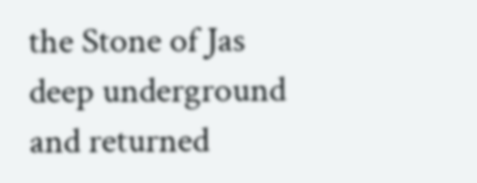the Stone of Jas deep underground and returned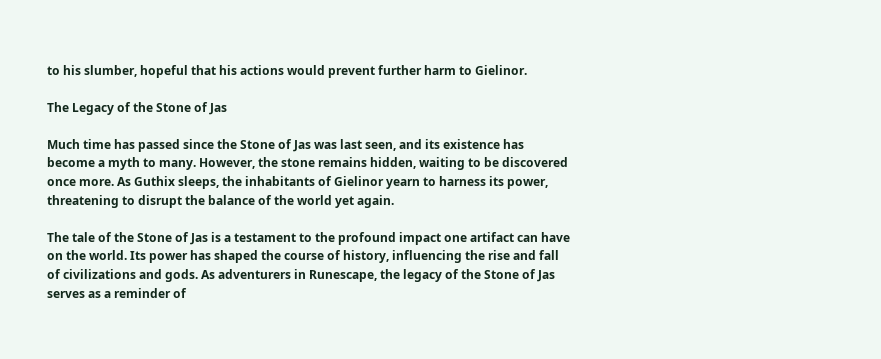to his slumber, hopeful that his actions would prevent further harm to Gielinor.

The Legacy of the Stone of Jas

Much time has passed since the Stone of Jas was last seen, and its existence has become a myth to many. However, the stone remains hidden, waiting to be discovered once more. As Guthix sleeps, the inhabitants of Gielinor yearn to harness its power, threatening to disrupt the balance of the world yet again.

The tale of the Stone of Jas is a testament to the profound impact one artifact can have on the world. Its power has shaped the course of history, influencing the rise and fall of civilizations and gods. As adventurers in Runescape, the legacy of the Stone of Jas serves as a reminder of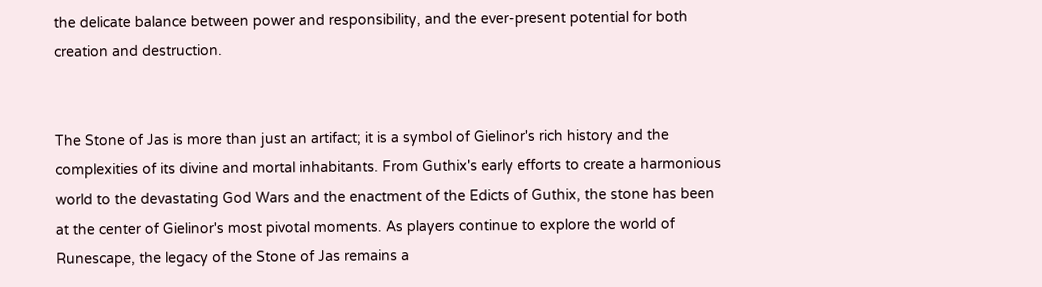the delicate balance between power and responsibility, and the ever-present potential for both creation and destruction.


The Stone of Jas is more than just an artifact; it is a symbol of Gielinor's rich history and the complexities of its divine and mortal inhabitants. From Guthix's early efforts to create a harmonious world to the devastating God Wars and the enactment of the Edicts of Guthix, the stone has been at the center of Gielinor's most pivotal moments. As players continue to explore the world of Runescape, the legacy of the Stone of Jas remains a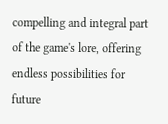compelling and integral part of the game's lore, offering endless possibilities for future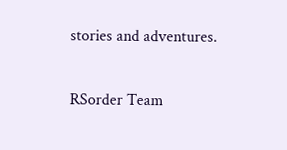stories and adventures.

RSorder Team